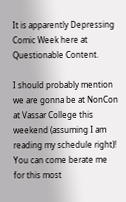It is apparently Depressing Comic Week here at Questionable Content.

I should probably mention we are gonna be at NonCon at Vassar College this weekend (assuming I am reading my schedule right)! You can come berate me for this most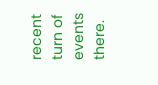recent turn of events there.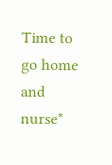Time to go home and nurse*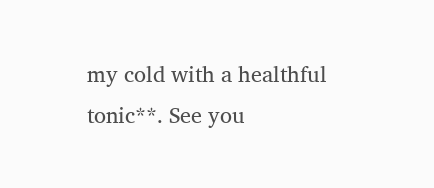my cold with a healthful tonic**. See you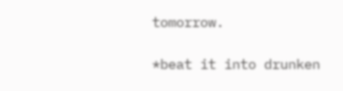tomorrow.

*beat it into drunken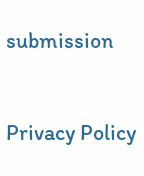submission


Privacy Policy